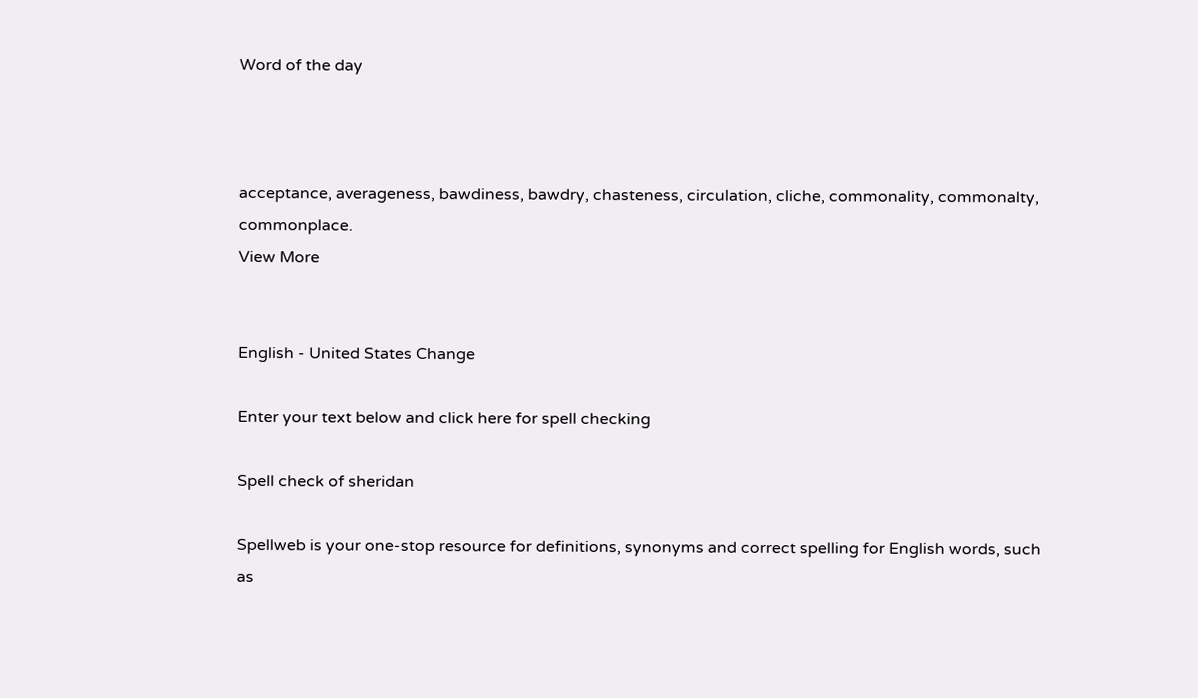Word of the day



acceptance, averageness, bawdiness, bawdry, chasteness, circulation, cliche, commonality, commonalty, commonplace.
View More


English - United States Change

Enter your text below and click here for spell checking

Spell check of sheridan

Spellweb is your one-stop resource for definitions, synonyms and correct spelling for English words, such as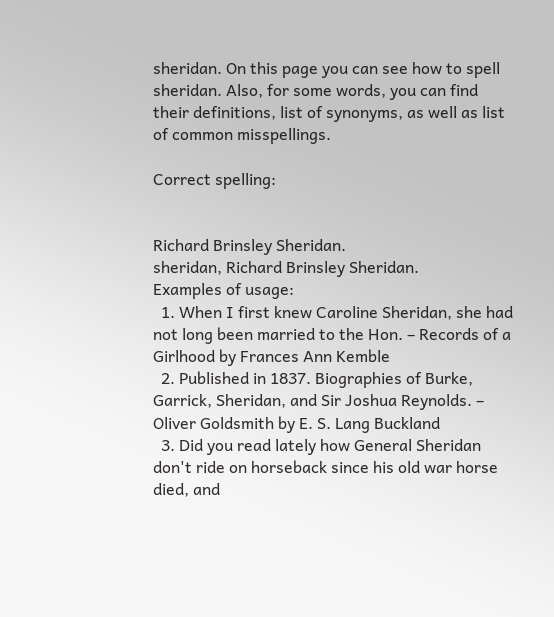sheridan. On this page you can see how to spell sheridan. Also, for some words, you can find their definitions, list of synonyms, as well as list of common misspellings.

Correct spelling:


Richard Brinsley Sheridan.
sheridan, Richard Brinsley Sheridan.
Examples of usage:
  1. When I first knew Caroline Sheridan, she had not long been married to the Hon. – Records of a Girlhood by Frances Ann Kemble
  2. Published in 1837. Biographies of Burke, Garrick, Sheridan, and Sir Joshua Reynolds. – Oliver Goldsmith by E. S. Lang Buckland
  3. Did you read lately how General Sheridan don't ride on horseback since his old war horse died, and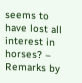seems to have lost all interest in horses? – Remarks by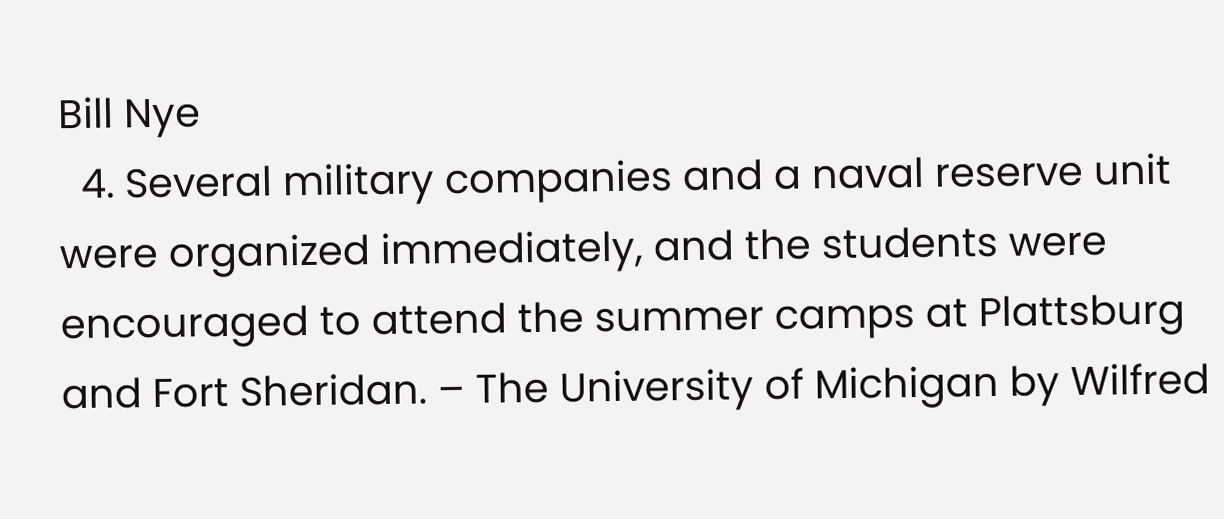Bill Nye
  4. Several military companies and a naval reserve unit were organized immediately, and the students were encouraged to attend the summer camps at Plattsburg and Fort Sheridan. – The University of Michigan by Wilfred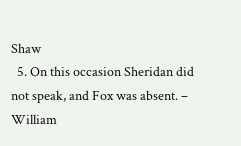Shaw
  5. On this occasion Sheridan did not speak, and Fox was absent. – William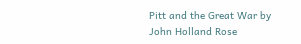Pitt and the Great War by John Holland Rose